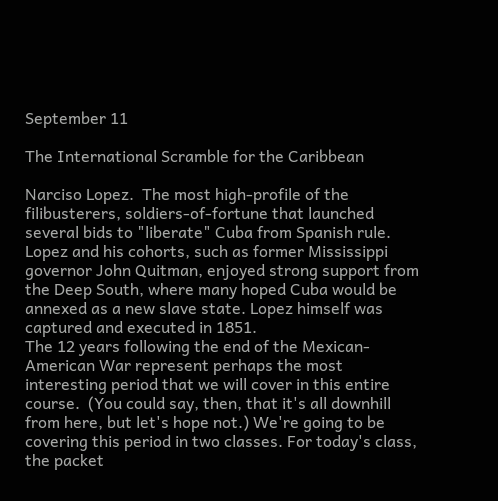September 11

The International Scramble for the Caribbean

Narciso Lopez.  The most high-profile of the filibusterers, soldiers-of-fortune that launched several bids to "liberate" Cuba from Spanish rule.  Lopez and his cohorts, such as former Mississippi governor John Quitman, enjoyed strong support from the Deep South, where many hoped Cuba would be annexed as a new slave state. Lopez himself was captured and executed in 1851.
The 12 years following the end of the Mexican-American War represent perhaps the most interesting period that we will cover in this entire course.  (You could say, then, that it's all downhill from here, but let's hope not.) We're going to be covering this period in two classes. For today's class, the packet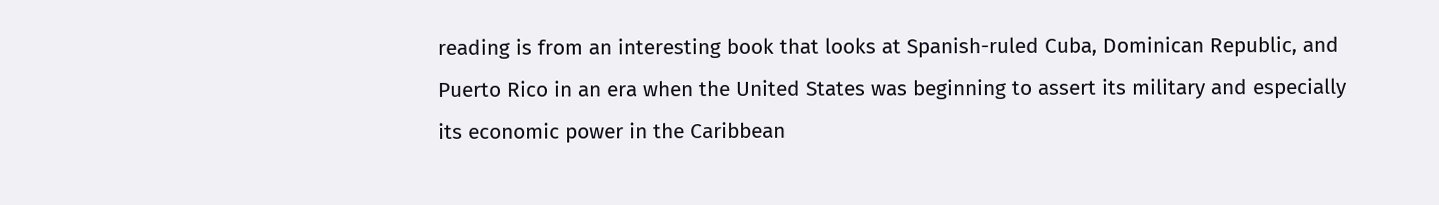reading is from an interesting book that looks at Spanish-ruled Cuba, Dominican Republic, and Puerto Rico in an era when the United States was beginning to assert its military and especially its economic power in the Caribbean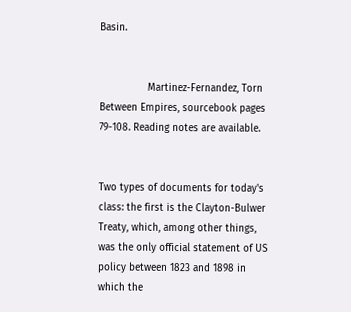Basin.


                Martinez-Fernandez, Torn Between Empires, sourcebook pages 79-108. Reading notes are available.


Two types of documents for today's class: the first is the Clayton-Bulwer Treaty, which, among other things, was the only official statement of US policy between 1823 and 1898 in which the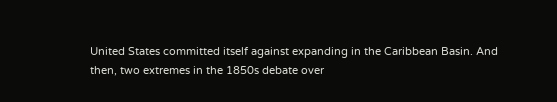United States committed itself against expanding in the Caribbean Basin. And then, two extremes in the 1850s debate over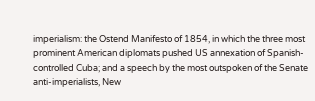imperialism: the Ostend Manifesto of 1854, in which the three most prominent American diplomats pushed US annexation of Spanish-controlled Cuba; and a speech by the most outspoken of the Senate anti-imperialists, New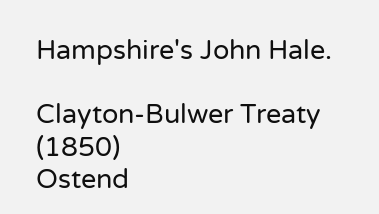Hampshire's John Hale.

Clayton-Bulwer Treaty (1850)
Ostend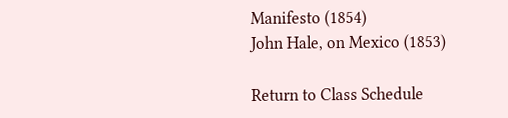Manifesto (1854)
John Hale, on Mexico (1853)

Return to Class Schedule